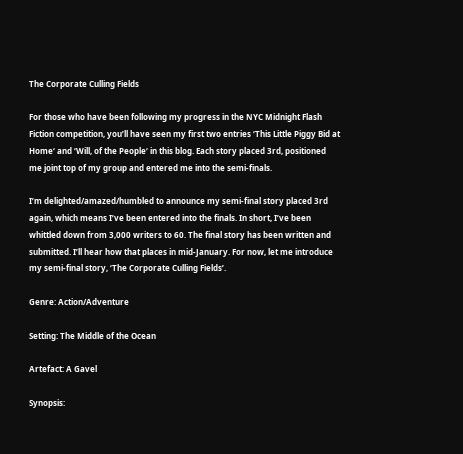The Corporate Culling Fields

For those who have been following my progress in the NYC Midnight Flash Fiction competition, you’ll have seen my first two entries ‘This Little Piggy Bid at Home‘ and ‘Will, of the People‘ in this blog. Each story placed 3rd, positioned me joint top of my group and entered me into the semi-finals.

I’m delighted/amazed/humbled to announce my semi-final story placed 3rd again, which means I’ve been entered into the finals. In short, I’ve been whittled down from 3,000 writers to 60. The final story has been written and submitted. I’ll hear how that places in mid-January. For now, let me introduce my semi-final story, ‘The Corporate Culling Fields’.

Genre: Action/Adventure

Setting: The Middle of the Ocean

Artefact: A Gavel

Synopsis: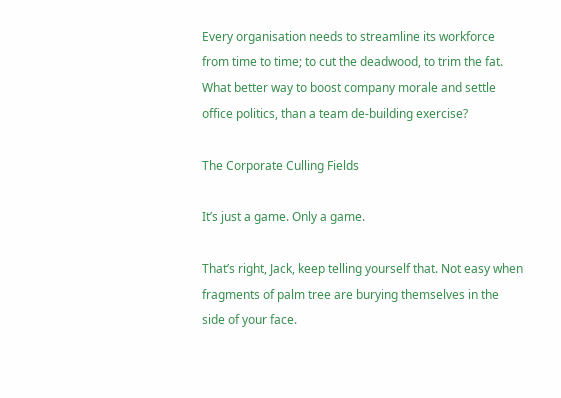Every organisation needs to streamline its workforce from time to time; to cut the deadwood, to trim the fat. What better way to boost company morale and settle office politics, than a team de-building exercise?

The Corporate Culling Fields

It’s just a game. Only a game.

That’s right, Jack, keep telling yourself that. Not easy when fragments of palm tree are burying themselves in the side of your face.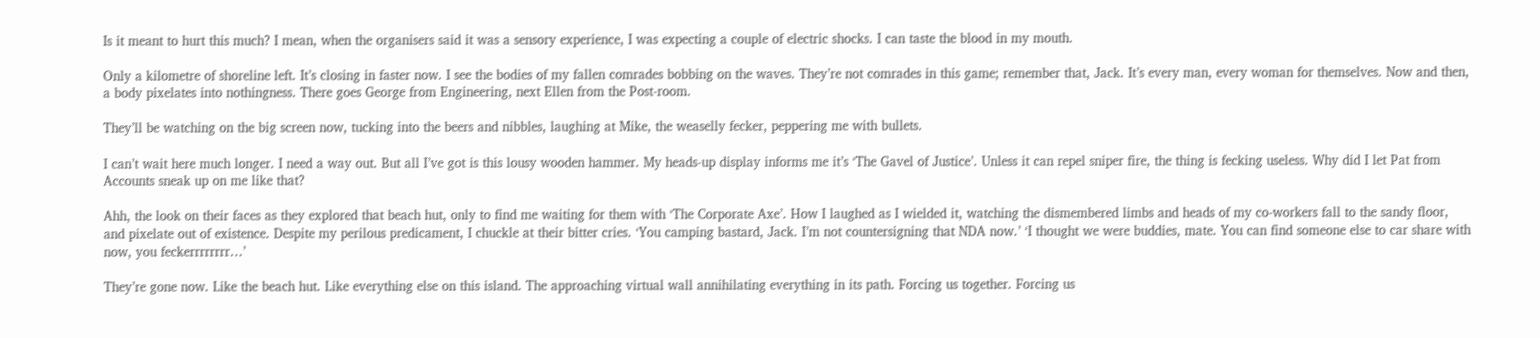Is it meant to hurt this much? I mean, when the organisers said it was a sensory experience, I was expecting a couple of electric shocks. I can taste the blood in my mouth.

Only a kilometre of shoreline left. It’s closing in faster now. I see the bodies of my fallen comrades bobbing on the waves. They’re not comrades in this game; remember that, Jack. It’s every man, every woman for themselves. Now and then, a body pixelates into nothingness. There goes George from Engineering, next Ellen from the Post-room.

They’ll be watching on the big screen now, tucking into the beers and nibbles, laughing at Mike, the weaselly fecker, peppering me with bullets.

I can’t wait here much longer. I need a way out. But all I’ve got is this lousy wooden hammer. My heads-up display informs me it’s ‘The Gavel of Justice’. Unless it can repel sniper fire, the thing is fecking useless. Why did I let Pat from Accounts sneak up on me like that?

Ahh, the look on their faces as they explored that beach hut, only to find me waiting for them with ‘The Corporate Axe’. How I laughed as I wielded it, watching the dismembered limbs and heads of my co-workers fall to the sandy floor, and pixelate out of existence. Despite my perilous predicament, I chuckle at their bitter cries. ‘You camping bastard, Jack. I’m not countersigning that NDA now.’ ‘I thought we were buddies, mate. You can find someone else to car share with now, you feckerrrrrrrr…’

They’re gone now. Like the beach hut. Like everything else on this island. The approaching virtual wall annihilating everything in its path. Forcing us together. Forcing us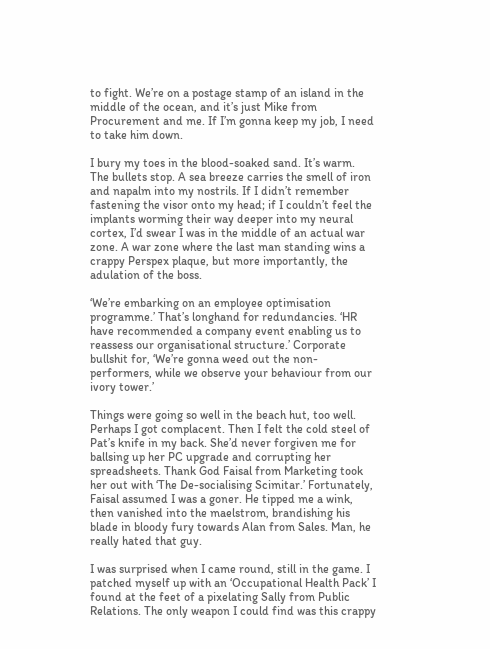to fight. We’re on a postage stamp of an island in the middle of the ocean, and it’s just Mike from Procurement and me. If I’m gonna keep my job, I need to take him down.

I bury my toes in the blood-soaked sand. It’s warm. The bullets stop. A sea breeze carries the smell of iron and napalm into my nostrils. If I didn’t remember fastening the visor onto my head; if I couldn’t feel the implants worming their way deeper into my neural cortex, I’d swear I was in the middle of an actual war zone. A war zone where the last man standing wins a crappy Perspex plaque, but more importantly, the adulation of the boss.

‘We’re embarking on an employee optimisation programme.’ That’s longhand for redundancies. ‘HR have recommended a company event enabling us to reassess our organisational structure.’ Corporate bullshit for, ‘We’re gonna weed out the non-performers, while we observe your behaviour from our ivory tower.’

Things were going so well in the beach hut, too well. Perhaps I got complacent. Then I felt the cold steel of Pat’s knife in my back. She’d never forgiven me for ballsing up her PC upgrade and corrupting her spreadsheets. Thank God Faisal from Marketing took her out with ‘The De-socialising Scimitar.’ Fortunately, Faisal assumed I was a goner. He tipped me a wink, then vanished into the maelstrom, brandishing his blade in bloody fury towards Alan from Sales. Man, he really hated that guy.

I was surprised when I came round, still in the game. I patched myself up with an ‘Occupational Health Pack’ I found at the feet of a pixelating Sally from Public Relations. The only weapon I could find was this crappy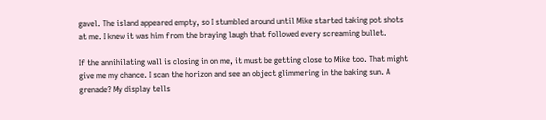gavel. The island appeared empty, so I stumbled around until Mike started taking pot shots at me. I knew it was him from the braying laugh that followed every screaming bullet.

If the annihilating wall is closing in on me, it must be getting close to Mike too. That might give me my chance. I scan the horizon and see an object glimmering in the baking sun. A grenade? My display tells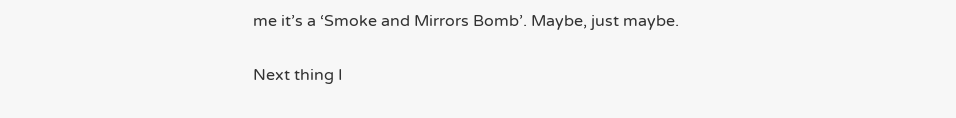me it’s a ‘Smoke and Mirrors Bomb’. Maybe, just maybe.

Next thing I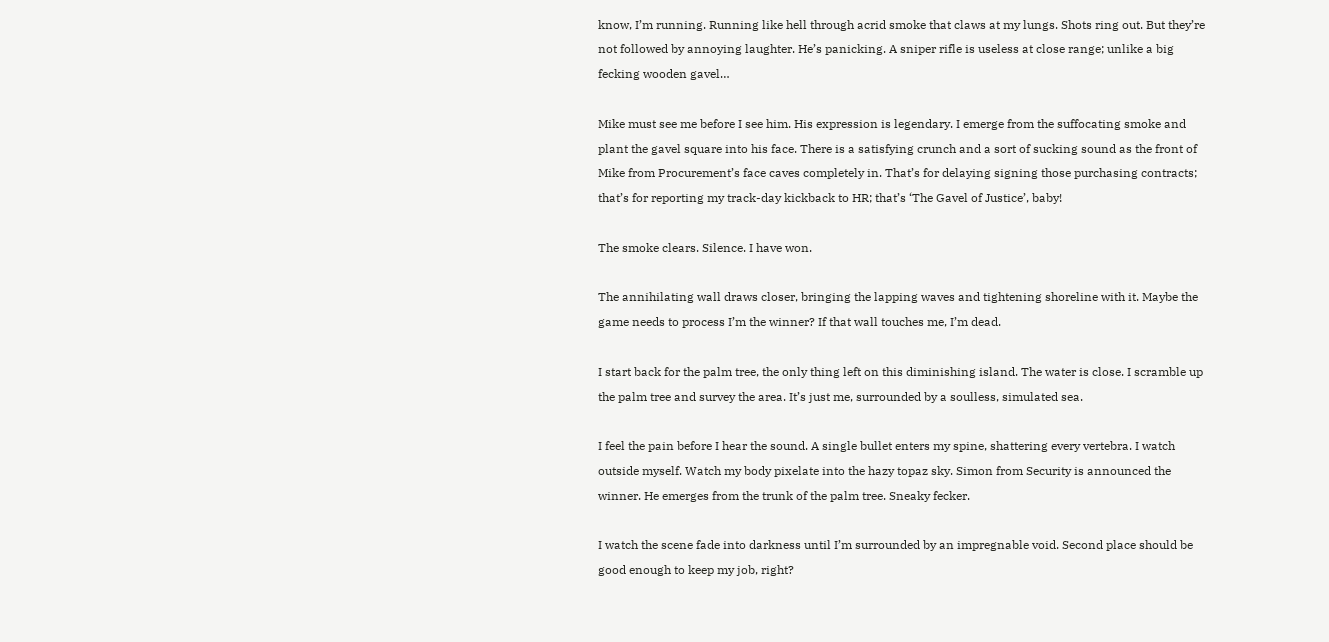know, I’m running. Running like hell through acrid smoke that claws at my lungs. Shots ring out. But they’re not followed by annoying laughter. He’s panicking. A sniper rifle is useless at close range; unlike a big fecking wooden gavel…

Mike must see me before I see him. His expression is legendary. I emerge from the suffocating smoke and plant the gavel square into his face. There is a satisfying crunch and a sort of sucking sound as the front of Mike from Procurement’s face caves completely in. That’s for delaying signing those purchasing contracts; that’s for reporting my track-day kickback to HR; that’s ‘The Gavel of Justice’, baby!

The smoke clears. Silence. I have won.

The annihilating wall draws closer, bringing the lapping waves and tightening shoreline with it. Maybe the game needs to process I’m the winner? If that wall touches me, I’m dead.

I start back for the palm tree, the only thing left on this diminishing island. The water is close. I scramble up the palm tree and survey the area. It’s just me, surrounded by a soulless, simulated sea.

I feel the pain before I hear the sound. A single bullet enters my spine, shattering every vertebra. I watch outside myself. Watch my body pixelate into the hazy topaz sky. Simon from Security is announced the winner. He emerges from the trunk of the palm tree. Sneaky fecker.

I watch the scene fade into darkness until I’m surrounded by an impregnable void. Second place should be good enough to keep my job, right?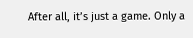After all, it’s just a game. Only a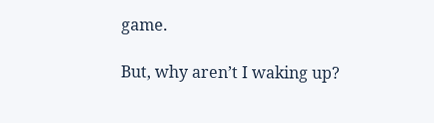game.

But, why aren’t I waking up?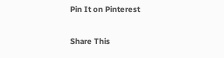Pin It on Pinterest

Share This